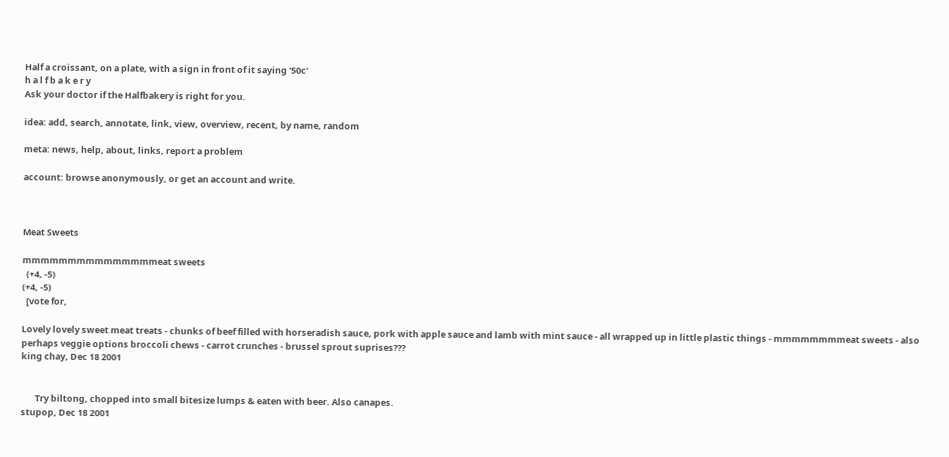Half a croissant, on a plate, with a sign in front of it saying '50c'
h a l f b a k e r y
Ask your doctor if the Halfbakery is right for you.

idea: add, search, annotate, link, view, overview, recent, by name, random

meta: news, help, about, links, report a problem

account: browse anonymously, or get an account and write.



Meat Sweets

mmmmmmmmmmmmmmmeat sweets
  (+4, -5)
(+4, -5)
  [vote for,

Lovely lovely sweet meat treats - chunks of beef filled with horseradish sauce, pork with apple sauce and lamb with mint sauce - all wrapped up in little plastic things - mmmmmmmmeat sweets - also perhaps veggie options broccoli chews - carrot crunches - brussel sprout suprises???
king chay, Dec 18 2001


       Try biltong, chopped into small bitesize lumps & eaten with beer. Also canapes.
stupop, Dec 18 2001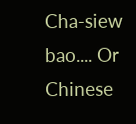Cha-siew bao.... Or Chinese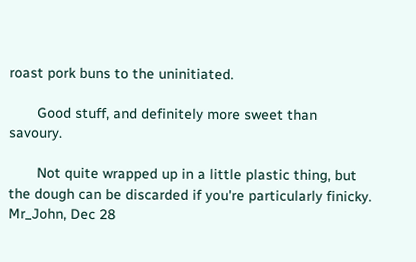roast pork buns to the uninitiated.

       Good stuff, and definitely more sweet than savoury.

       Not quite wrapped up in a little plastic thing, but the dough can be discarded if you're particularly finicky.
Mr_John, Dec 28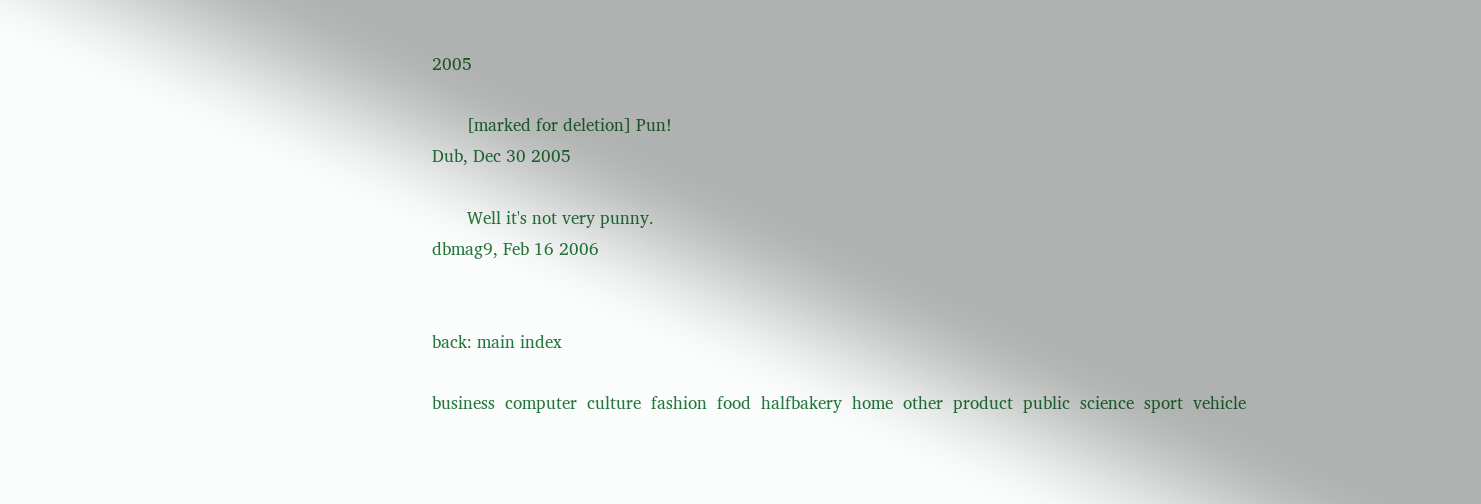2005

       [marked for deletion] Pun!
Dub, Dec 30 2005

       Well it's not very punny.
dbmag9, Feb 16 2006


back: main index

business  computer  culture  fashion  food  halfbakery  home  other  product  public  science  sport  vehicle